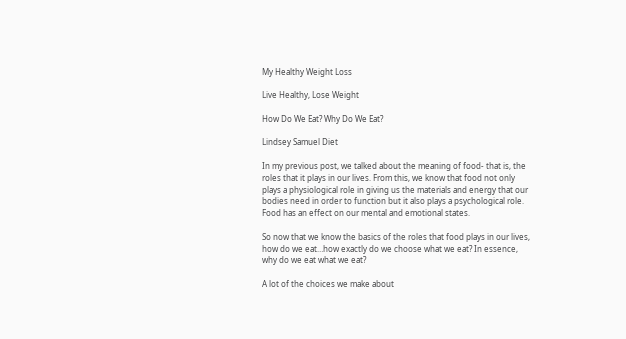My Healthy Weight Loss

Live Healthy, Lose Weight

How Do We Eat? Why Do We Eat?

Lindsey Samuel Diet

In my previous post, we talked about the meaning of food- that is, the roles that it plays in our lives. From this, we know that food not only plays a physiological role in giving us the materials and energy that our bodies need in order to function but it also plays a psychological role. Food has an effect on our mental and emotional states.

So now that we know the basics of the roles that food plays in our lives, how do we eat…how exactly do we choose what we eat? In essence, why do we eat what we eat?

A lot of the choices we make about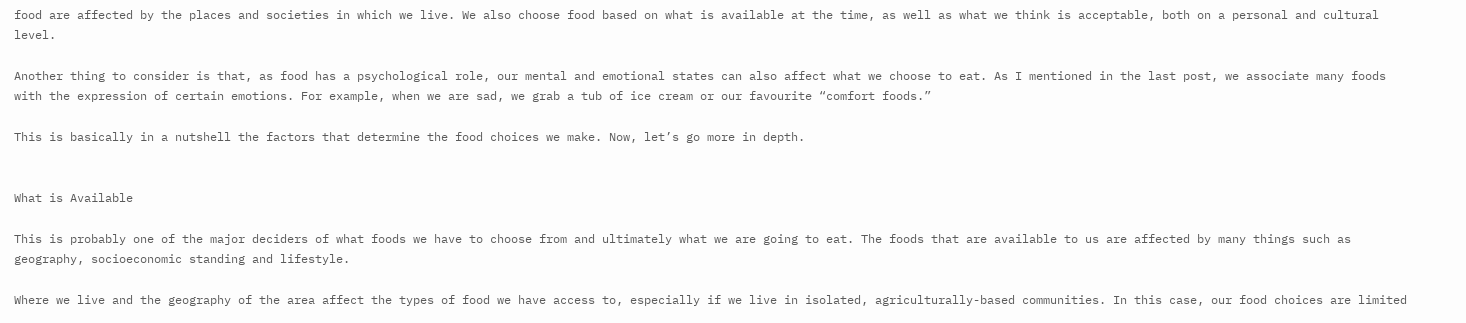food are affected by the places and societies in which we live. We also choose food based on what is available at the time, as well as what we think is acceptable, both on a personal and cultural level.

Another thing to consider is that, as food has a psychological role, our mental and emotional states can also affect what we choose to eat. As I mentioned in the last post, we associate many foods with the expression of certain emotions. For example, when we are sad, we grab a tub of ice cream or our favourite “comfort foods.”

This is basically in a nutshell the factors that determine the food choices we make. Now, let’s go more in depth.


What is Available

This is probably one of the major deciders of what foods we have to choose from and ultimately what we are going to eat. The foods that are available to us are affected by many things such as geography, socioeconomic standing and lifestyle.

Where we live and the geography of the area affect the types of food we have access to, especially if we live in isolated, agriculturally-based communities. In this case, our food choices are limited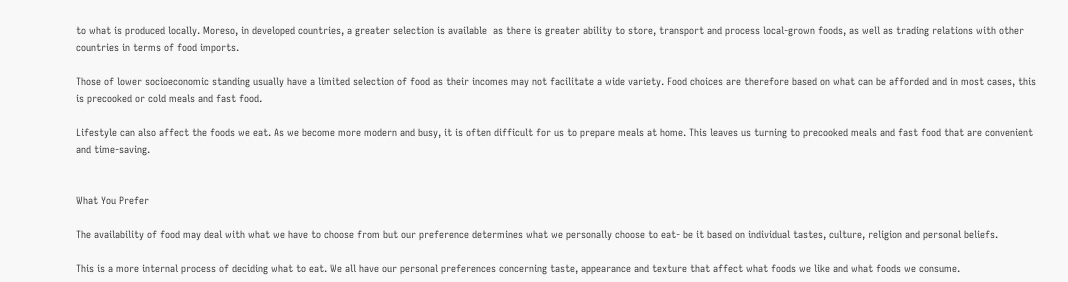to what is produced locally. Moreso, in developed countries, a greater selection is available  as there is greater ability to store, transport and process local-grown foods, as well as trading relations with other countries in terms of food imports.

Those of lower socioeconomic standing usually have a limited selection of food as their incomes may not facilitate a wide variety. Food choices are therefore based on what can be afforded and in most cases, this is precooked or cold meals and fast food.

Lifestyle can also affect the foods we eat. As we become more modern and busy, it is often difficult for us to prepare meals at home. This leaves us turning to precooked meals and fast food that are convenient and time-saving.


What You Prefer

The availability of food may deal with what we have to choose from but our preference determines what we personally choose to eat- be it based on individual tastes, culture, religion and personal beliefs.

This is a more internal process of deciding what to eat. We all have our personal preferences concerning taste, appearance and texture that affect what foods we like and what foods we consume.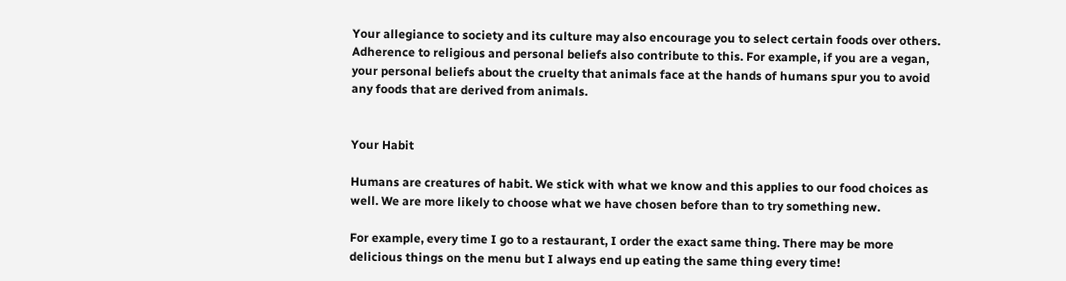Your allegiance to society and its culture may also encourage you to select certain foods over others. Adherence to religious and personal beliefs also contribute to this. For example, if you are a vegan, your personal beliefs about the cruelty that animals face at the hands of humans spur you to avoid any foods that are derived from animals.


Your Habit

Humans are creatures of habit. We stick with what we know and this applies to our food choices as well. We are more likely to choose what we have chosen before than to try something new.

For example, every time I go to a restaurant, I order the exact same thing. There may be more delicious things on the menu but I always end up eating the same thing every time!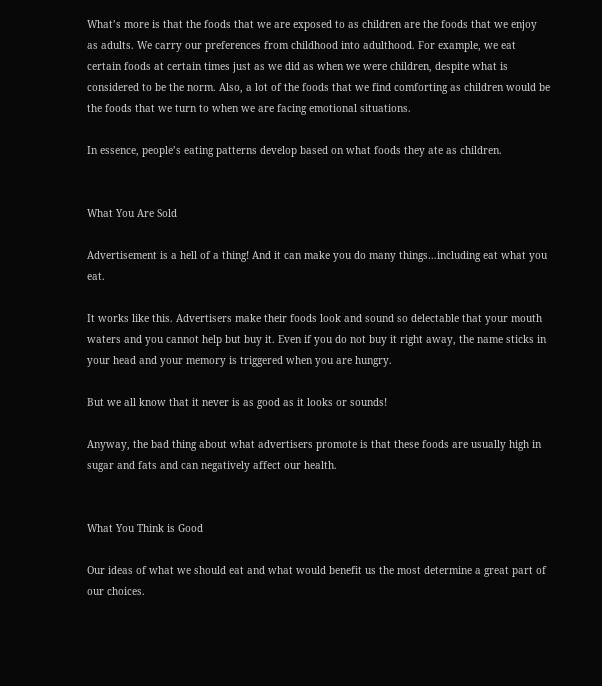What’s more is that the foods that we are exposed to as children are the foods that we enjoy as adults. We carry our preferences from childhood into adulthood. For example, we eat certain foods at certain times just as we did as when we were children, despite what is considered to be the norm. Also, a lot of the foods that we find comforting as children would be the foods that we turn to when we are facing emotional situations.

In essence, people’s eating patterns develop based on what foods they ate as children.


What You Are Sold

Advertisement is a hell of a thing! And it can make you do many things…including eat what you eat.

It works like this. Advertisers make their foods look and sound so delectable that your mouth waters and you cannot help but buy it. Even if you do not buy it right away, the name sticks in your head and your memory is triggered when you are hungry.

But we all know that it never is as good as it looks or sounds!

Anyway, the bad thing about what advertisers promote is that these foods are usually high in sugar and fats and can negatively affect our health.


What You Think is Good

Our ideas of what we should eat and what would benefit us the most determine a great part of our choices.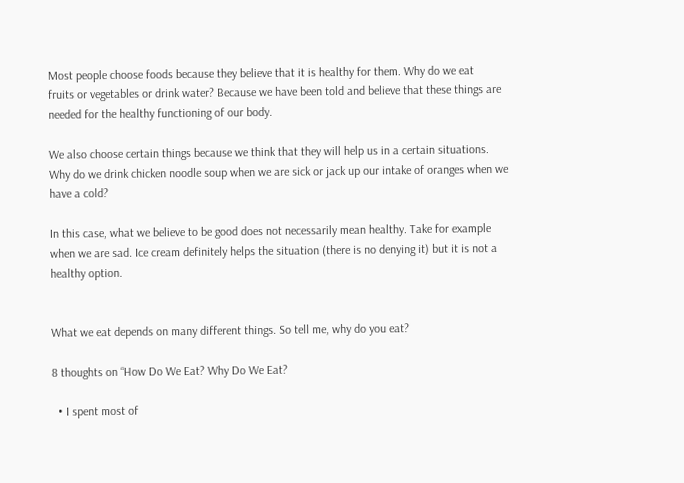Most people choose foods because they believe that it is healthy for them. Why do we eat
fruits or vegetables or drink water? Because we have been told and believe that these things are needed for the healthy functioning of our body.

We also choose certain things because we think that they will help us in a certain situations. Why do we drink chicken noodle soup when we are sick or jack up our intake of oranges when we have a cold?

In this case, what we believe to be good does not necessarily mean healthy. Take for example when we are sad. Ice cream definitely helps the situation (there is no denying it) but it is not a healthy option.


What we eat depends on many different things. So tell me, why do you eat?

8 thoughts on “How Do We Eat? Why Do We Eat?

  • I spent most of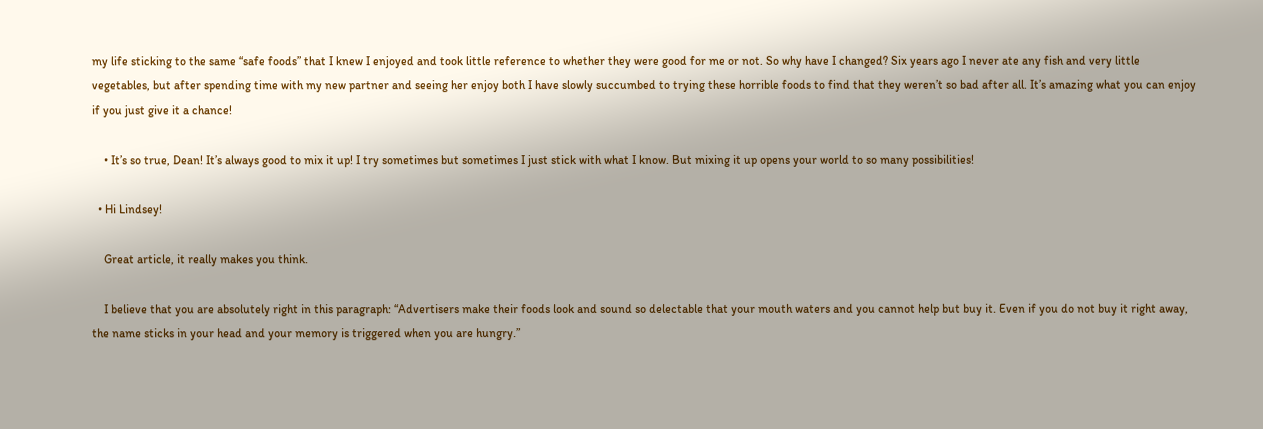my life sticking to the same “safe foods” that I knew I enjoyed and took little reference to whether they were good for me or not. So why have I changed? Six years ago I never ate any fish and very little vegetables, but after spending time with my new partner and seeing her enjoy both I have slowly succumbed to trying these horrible foods to find that they weren’t so bad after all. It’s amazing what you can enjoy if you just give it a chance!

    • It’s so true, Dean! It’s always good to mix it up! I try sometimes but sometimes I just stick with what I know. But mixing it up opens your world to so many possibilities!

  • Hi Lindsey!

    Great article, it really makes you think.

    I believe that you are absolutely right in this paragraph: “Advertisers make their foods look and sound so delectable that your mouth waters and you cannot help but buy it. Even if you do not buy it right away, the name sticks in your head and your memory is triggered when you are hungry.”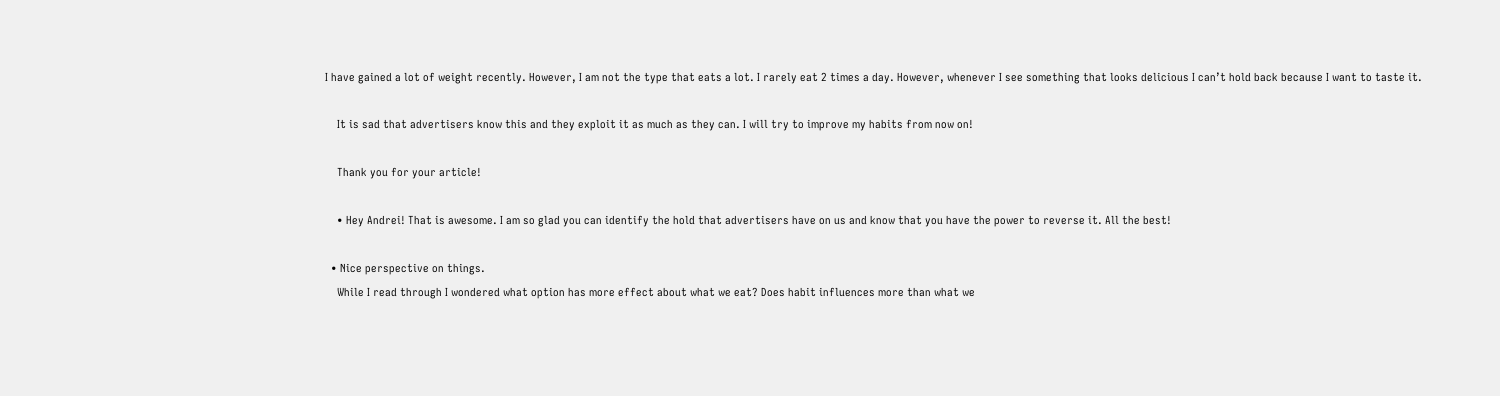I have gained a lot of weight recently. However, I am not the type that eats a lot. I rarely eat 2 times a day. However, whenever I see something that looks delicious I can’t hold back because I want to taste it.

    It is sad that advertisers know this and they exploit it as much as they can. I will try to improve my habits from now on!

    Thank you for your article!

    • Hey Andrei! That is awesome. I am so glad you can identify the hold that advertisers have on us and know that you have the power to reverse it. All the best!

  • Nice perspective on things.
    While I read through I wondered what option has more effect about what we eat? Does habit influences more than what we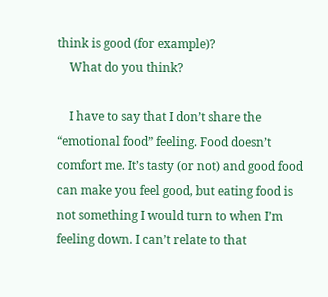think is good (for example)?
    What do you think?

    I have to say that I don’t share the “emotional food” feeling. Food doesn’t comfort me. It’s tasty (or not) and good food can make you feel good, but eating food is not something I would turn to when I’m feeling down. I can’t relate to that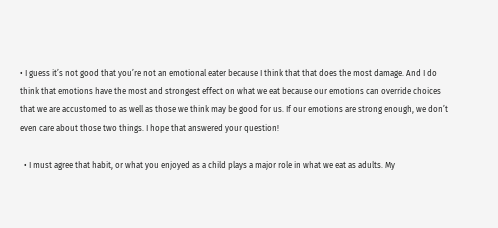• I guess it’s not good that you’re not an emotional eater because I think that that does the most damage. And I do think that emotions have the most and strongest effect on what we eat because our emotions can override choices that we are accustomed to as well as those we think may be good for us. If our emotions are strong enough, we don’t even care about those two things. I hope that answered your question!

  • I must agree that habit, or what you enjoyed as a child plays a major role in what we eat as adults. My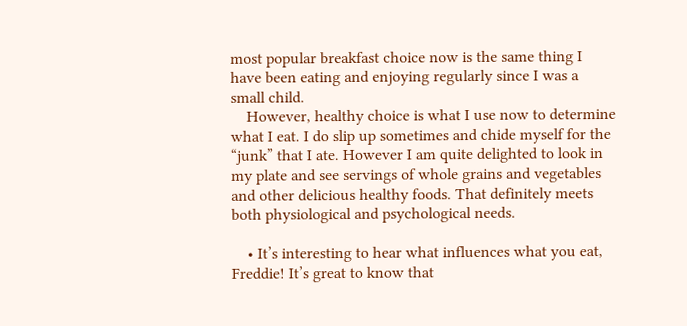most popular breakfast choice now is the same thing I have been eating and enjoying regularly since I was a small child.
    However, healthy choice is what I use now to determine what I eat. I do slip up sometimes and chide myself for the “junk” that I ate. However I am quite delighted to look in my plate and see servings of whole grains and vegetables and other delicious healthy foods. That definitely meets both physiological and psychological needs.

    • It’s interesting to hear what influences what you eat, Freddie! It’s great to know that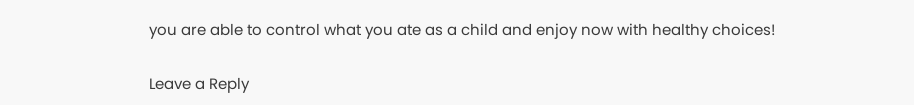you are able to control what you ate as a child and enjoy now with healthy choices!

Leave a Reply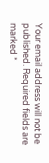Your email address will not be published. Required fields are marked *